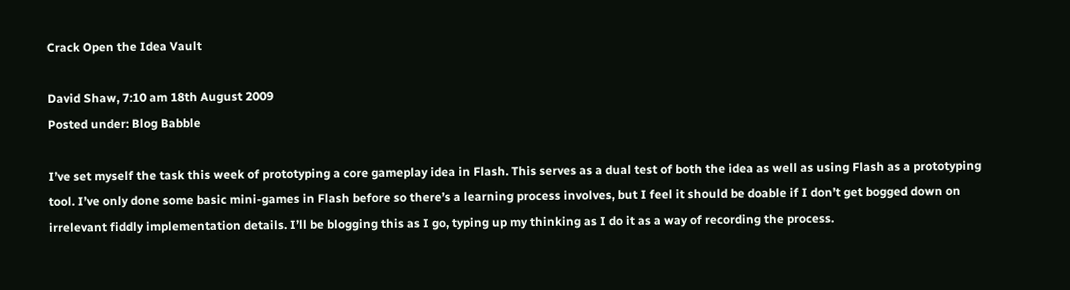Crack Open the Idea Vault

David Shaw, 7:10 am 18th August 2009
Posted under: Blog Babble

I’ve set myself the task this week of prototyping a core gameplay idea in Flash. This serves as a dual test of both the idea as well as using Flash as a prototyping tool. I’ve only done some basic mini-games in Flash before so there’s a learning process involves, but I feel it should be doable if I don’t get bogged down on irrelevant fiddly implementation details. I’ll be blogging this as I go, typing up my thinking as I do it as a way of recording the process.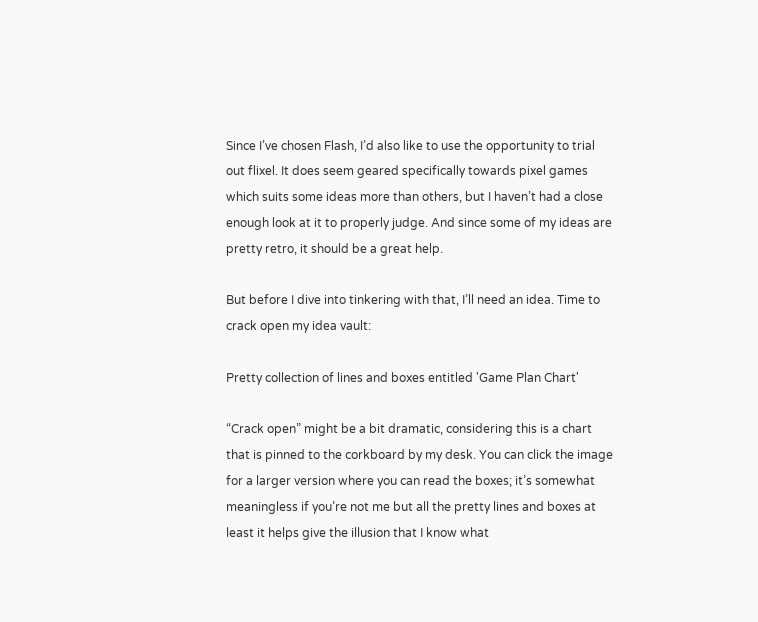Since I’ve chosen Flash, I’d also like to use the opportunity to trial out flixel. It does seem geared specifically towards pixel games which suits some ideas more than others, but I haven’t had a close enough look at it to properly judge. And since some of my ideas are pretty retro, it should be a great help.

But before I dive into tinkering with that, I’ll need an idea. Time to crack open my idea vault:

Pretty collection of lines and boxes entitled 'Game Plan Chart'

“Crack open” might be a bit dramatic, considering this is a chart that is pinned to the corkboard by my desk. You can click the image for a larger version where you can read the boxes; it’s somewhat meaningless if you’re not me but all the pretty lines and boxes at least it helps give the illusion that I know what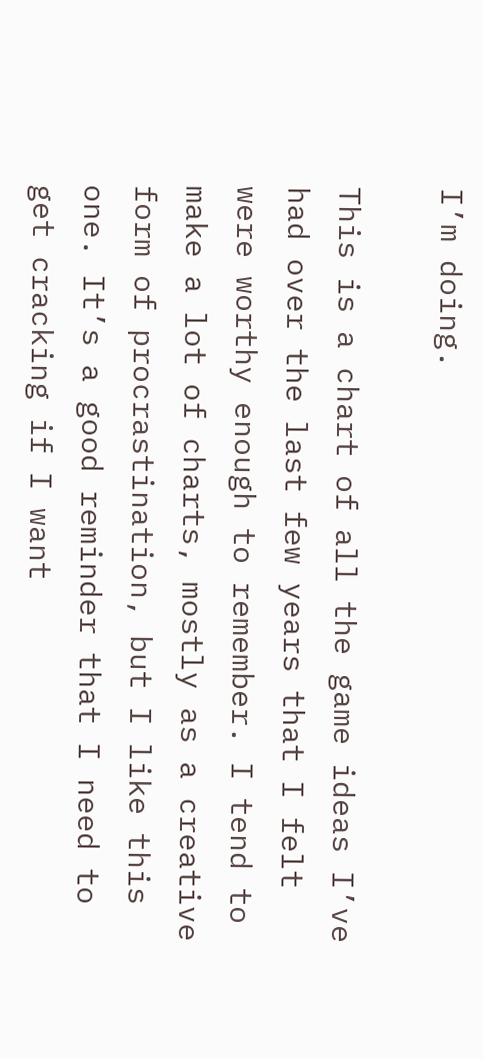I’m doing.

This is a chart of all the game ideas I’ve had over the last few years that I felt were worthy enough to remember. I tend to make a lot of charts, mostly as a creative form of procrastination, but I like this one. It’s a good reminder that I need to get cracking if I want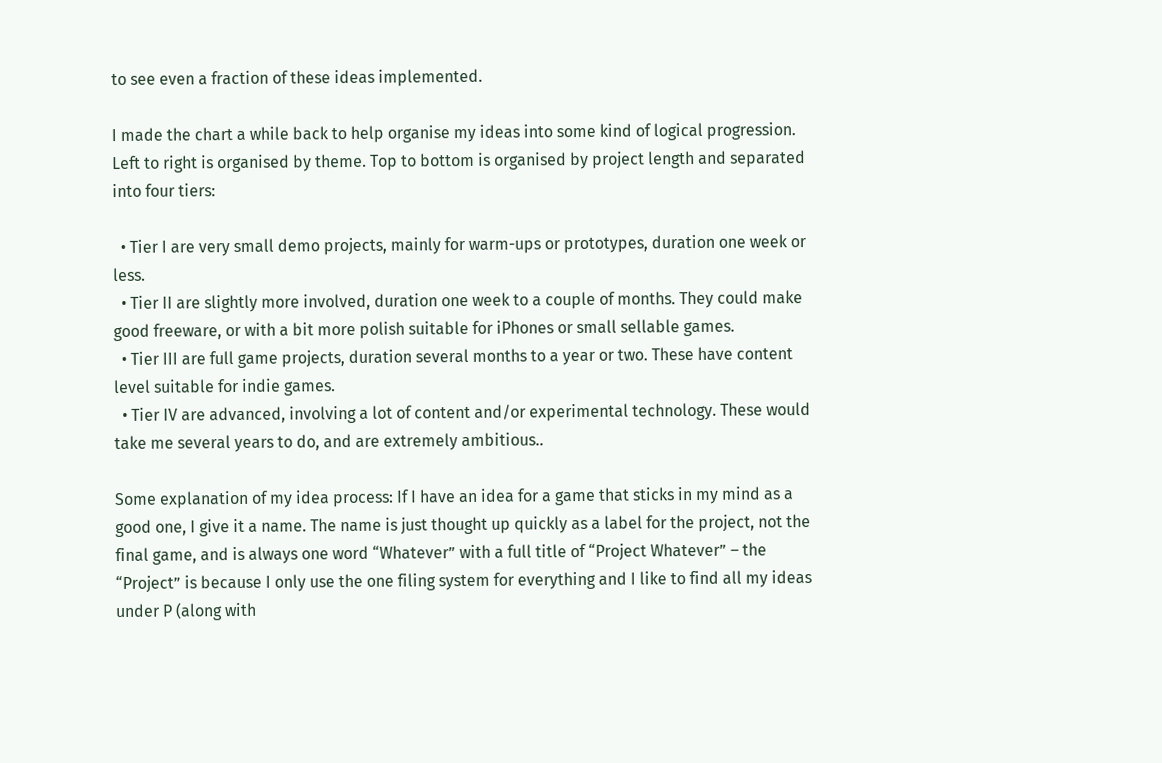to see even a fraction of these ideas implemented.

I made the chart a while back to help organise my ideas into some kind of logical progression. Left to right is organised by theme. Top to bottom is organised by project length and separated into four tiers:

  • Tier I are very small demo projects, mainly for warm-ups or prototypes, duration one week or less.
  • Tier II are slightly more involved, duration one week to a couple of months. They could make good freeware, or with a bit more polish suitable for iPhones or small sellable games.
  • Tier III are full game projects, duration several months to a year or two. These have content level suitable for indie games.
  • Tier IV are advanced, involving a lot of content and/or experimental technology. These would take me several years to do, and are extremely ambitious..

Some explanation of my idea process: If I have an idea for a game that sticks in my mind as a good one, I give it a name. The name is just thought up quickly as a label for the project, not the final game, and is always one word “Whatever” with a full title of “Project Whatever” – the “Project” is because I only use the one filing system for everything and I like to find all my ideas under P (along with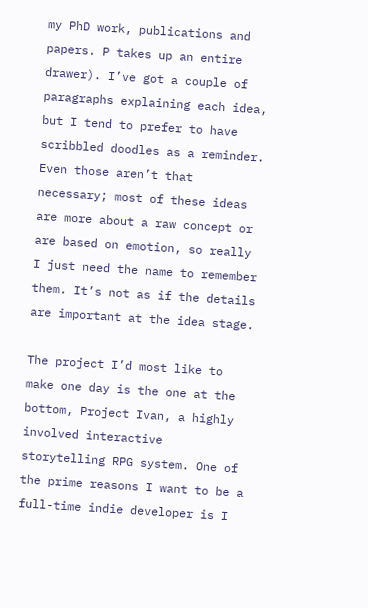my PhD work, publications and papers. P takes up an entire drawer). I’ve got a couple of paragraphs explaining each idea, but I tend to prefer to have scribbled doodles as a reminder. Even those aren’t that necessary; most of these ideas are more about a raw concept or are based on emotion, so really I just need the name to remember them. It’s not as if the details are important at the idea stage.

The project I’d most like to make one day is the one at the bottom, Project Ivan, a highly involved interactive storytelling RPG system. One of the prime reasons I want to be a full-time indie developer is I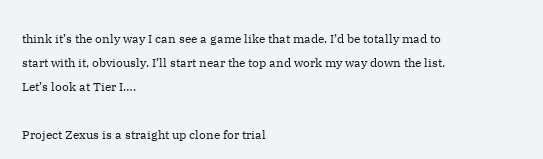think it’s the only way I can see a game like that made. I’d be totally mad to start with it, obviously. I’ll start near the top and work my way down the list. Let’s look at Tier I….

Project Zexus is a straight up clone for trial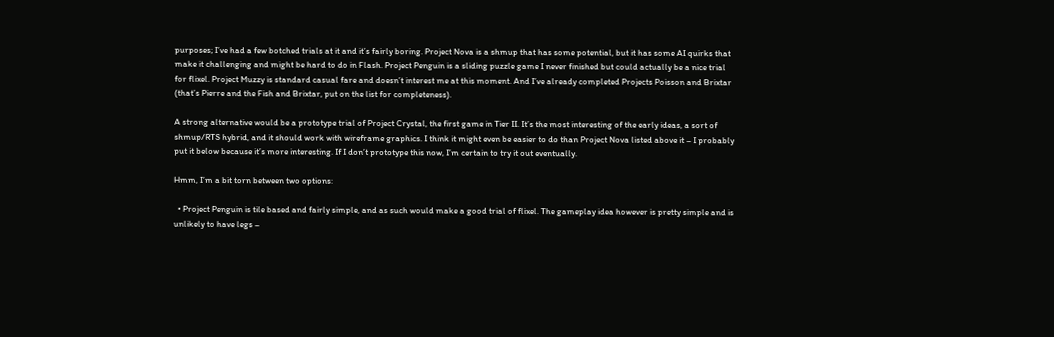purposes; I’ve had a few botched trials at it and it’s fairly boring. Project Nova is a shmup that has some potential, but it has some AI quirks that make it challenging and might be hard to do in Flash. Project Penguin is a sliding puzzle game I never finished but could actually be a nice trial for flixel. Project Muzzy is standard casual fare and doesn’t interest me at this moment. And I’ve already completed Projects Poisson and Brixtar (that’s Pierre and the Fish and Brixtar, put on the list for completeness).

A strong alternative would be a prototype trial of Project Crystal, the first game in Tier II. It’s the most interesting of the early ideas, a sort of shmup/RTS hybrid, and it should work with wireframe graphics. I think it might even be easier to do than Project Nova listed above it – I probably put it below because it’s more interesting. If I don’t prototype this now, I’m certain to try it out eventually.

Hmm, I’m a bit torn between two options:

  • Project Penguin is tile based and fairly simple, and as such would make a good trial of flixel. The gameplay idea however is pretty simple and is unlikely to have legs –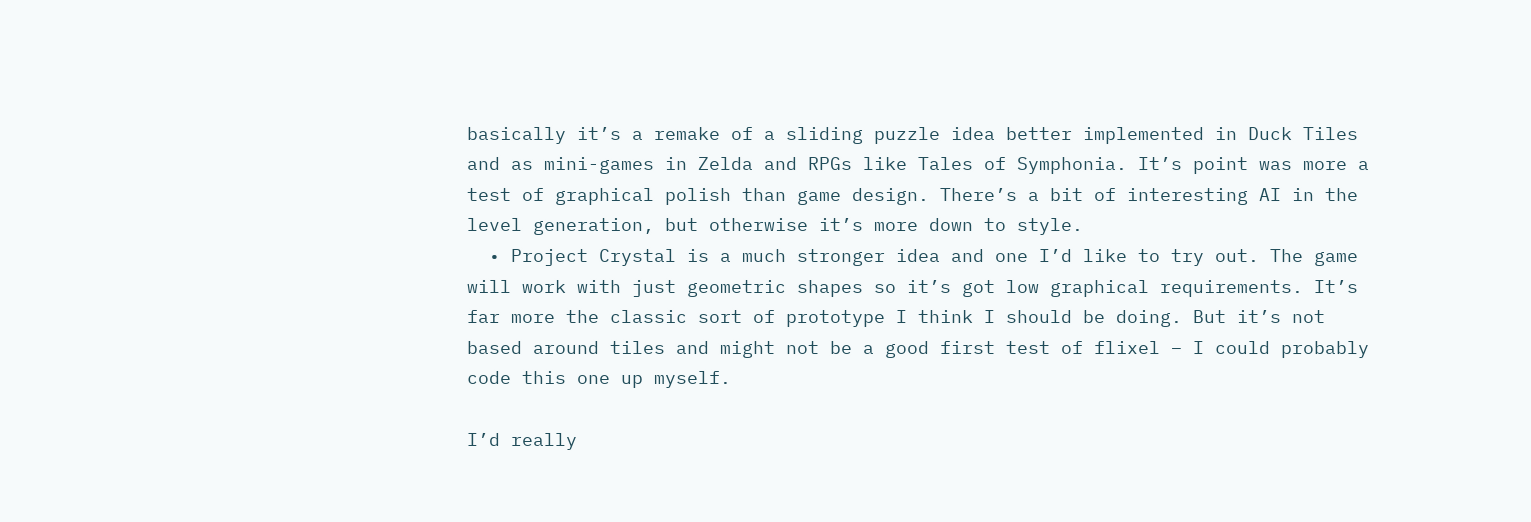basically it’s a remake of a sliding puzzle idea better implemented in Duck Tiles and as mini-games in Zelda and RPGs like Tales of Symphonia. It’s point was more a test of graphical polish than game design. There’s a bit of interesting AI in the level generation, but otherwise it’s more down to style.
  • Project Crystal is a much stronger idea and one I’d like to try out. The game will work with just geometric shapes so it’s got low graphical requirements. It’s far more the classic sort of prototype I think I should be doing. But it’s not based around tiles and might not be a good first test of flixel – I could probably code this one up myself.

I’d really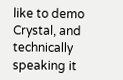like to demo Crystal, and technically speaking it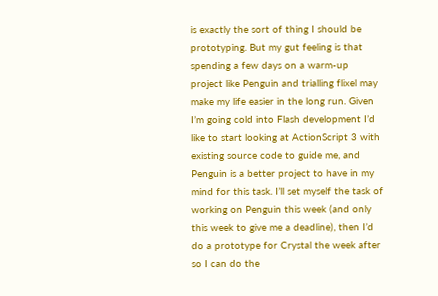is exactly the sort of thing I should be prototyping. But my gut feeling is that spending a few days on a warm-up project like Penguin and trialling flixel may make my life easier in the long run. Given I’m going cold into Flash development I’d like to start looking at ActionScript 3 with existing source code to guide me, and Penguin is a better project to have in my mind for this task. I’ll set myself the task of working on Penguin this week (and only this week to give me a deadline), then I’d do a prototype for Crystal the week after so I can do the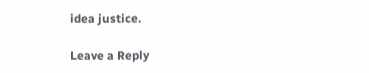idea justice.

Leave a Reply